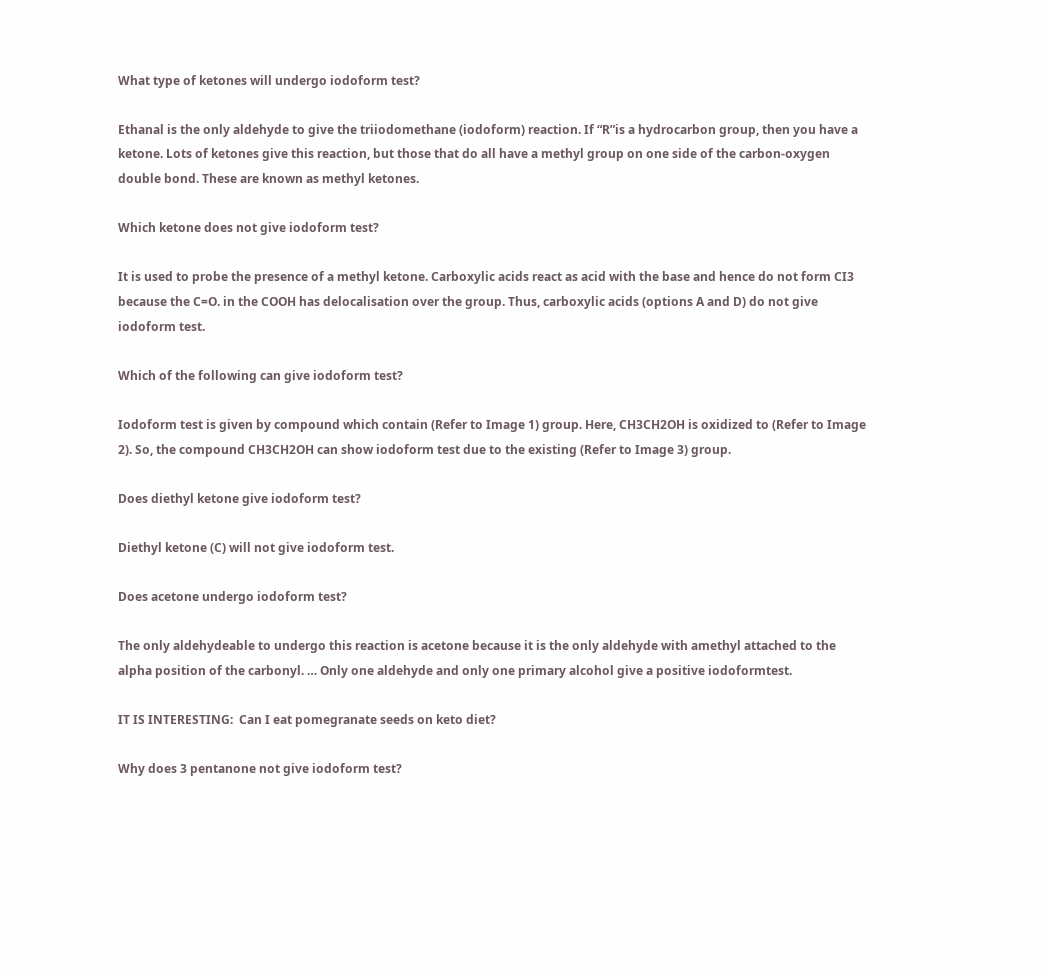What type of ketones will undergo iodoform test?

Ethanal is the only aldehyde to give the triiodomethane (iodoform) reaction. If “R”is a hydrocarbon group, then you have a ketone. Lots of ketones give this reaction, but those that do all have a methyl group on one side of the carbon-oxygen double bond. These are known as methyl ketones.

Which ketone does not give iodoform test?

It is used to probe the presence of a methyl ketone. Carboxylic acids react as acid with the base and hence do not form CI3 because the C=O. in the COOH has delocalisation over the group. Thus, carboxylic acids (options A and D) do not give iodoform test.

Which of the following can give iodoform test?

Iodoform test is given by compound which contain (Refer to Image 1) group. Here, CH3CH2OH is oxidized to (Refer to Image 2). So, the compound CH3CH2OH can show iodoform test due to the existing (Refer to Image 3) group.

Does diethyl ketone give iodoform test?

Diethyl ketone (C) will not give iodoform test.

Does acetone undergo iodoform test?

The only aldehydeable to undergo this reaction is acetone because it is the only aldehyde with amethyl attached to the alpha position of the carbonyl. … Only one aldehyde and only one primary alcohol give a positive iodoformtest.

IT IS INTERESTING:  Can I eat pomegranate seeds on keto diet?

Why does 3 pentanone not give iodoform test?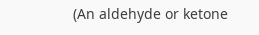(An aldehyde or ketone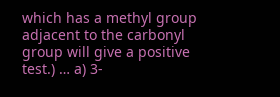which has a methyl group adjacent to the carbonyl group will give a positive test.) … a) 3-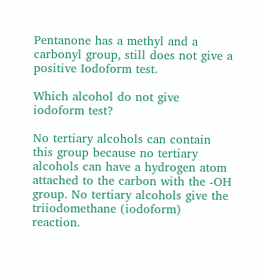Pentanone has a methyl and a carbonyl group, still does not give a positive Iodoform test.

Which alcohol do not give iodoform test?

No tertiary alcohols can contain this group because no tertiary alcohols can have a hydrogen atom attached to the carbon with the -OH group. No tertiary alcohols give the triiodomethane (iodoform) reaction.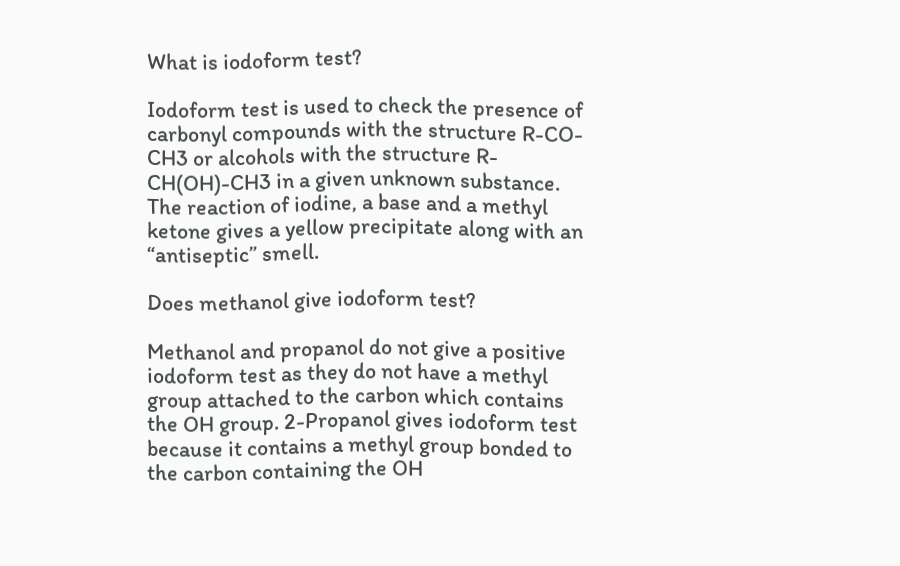What is iodoform test?

Iodoform test is used to check the presence of carbonyl compounds with the structure R-CO-CH3 or alcohols with the structure R-CH(OH)-CH3 in a given unknown substance. The reaction of iodine, a base and a methyl ketone gives a yellow precipitate along with an “antiseptic” smell.

Does methanol give iodoform test?

Methanol and propanol do not give a positive iodoform test as they do not have a methyl group attached to the carbon which contains the OH group. 2-Propanol gives iodoform test because it contains a methyl group bonded to the carbon containing the OH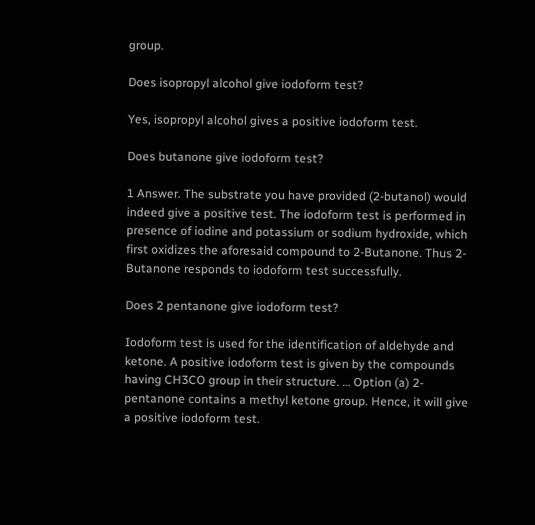group.

Does isopropyl alcohol give iodoform test?

Yes, isopropyl alcohol gives a positive iodoform test.

Does butanone give iodoform test?

1 Answer. The substrate you have provided (2-butanol) would indeed give a positive test. The iodoform test is performed in presence of iodine and potassium or sodium hydroxide, which first oxidizes the aforesaid compound to 2-Butanone. Thus 2-Butanone responds to iodoform test successfully.

Does 2 pentanone give iodoform test?

Iodoform test is used for the identification of aldehyde and ketone. A positive iodoform test is given by the compounds having CH3CO group in their structure. … Option (a) 2-pentanone contains a methyl ketone group. Hence, it will give a positive iodoform test.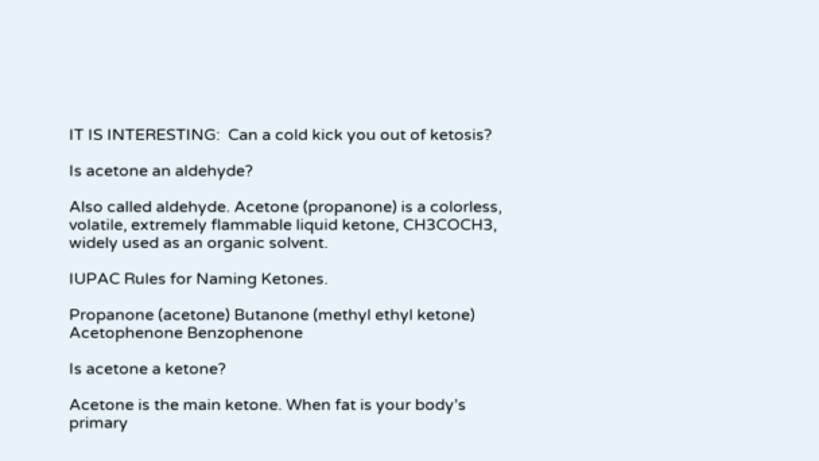IT IS INTERESTING:  Can a cold kick you out of ketosis?

Is acetone an aldehyde?

Also called aldehyde. Acetone (propanone) is a colorless, volatile, extremely flammable liquid ketone, CH3COCH3, widely used as an organic solvent.

IUPAC Rules for Naming Ketones.

Propanone (acetone) Butanone (methyl ethyl ketone)
Acetophenone Benzophenone

Is acetone a ketone?

Acetone is the main ketone. When fat is your body’s primary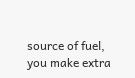source of fuel, you make extra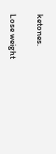ketones.

Lose weight